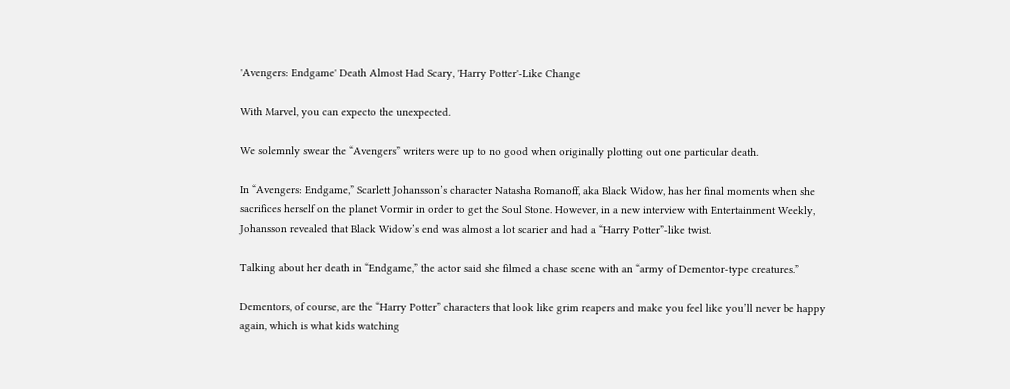'Avengers: Endgame' Death Almost Had Scary, 'Harry Potter'-Like Change

With Marvel, you can expecto the unexpected.

We solemnly swear the “Avengers” writers were up to no good when originally plotting out one particular death.

In “Avengers: Endgame,” Scarlett Johansson’s character Natasha Romanoff, aka Black Widow, has her final moments when she sacrifices herself on the planet Vormir in order to get the Soul Stone. However, in a new interview with Entertainment Weekly, Johansson revealed that Black Widow’s end was almost a lot scarier and had a “Harry Potter”-like twist.

Talking about her death in “Endgame,” the actor said she filmed a chase scene with an “army of Dementor-type creatures.”

Dementors, of course, are the “Harry Potter” characters that look like grim reapers and make you feel like you’ll never be happy again, which is what kids watching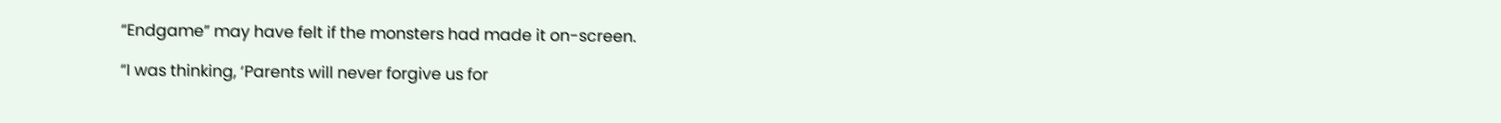“Endgame” may have felt if the monsters had made it on-screen.

“I was thinking, ‘Parents will never forgive us for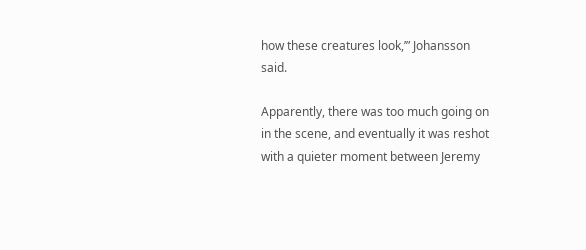how these creatures look,’” Johansson said.

Apparently, there was too much going on in the scene, and eventually it was reshot with a quieter moment between Jeremy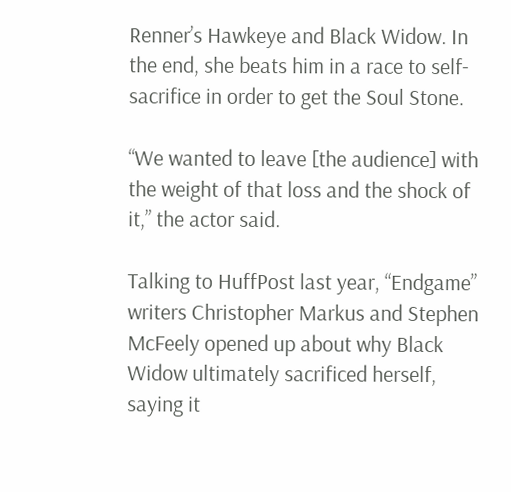Renner’s Hawkeye and Black Widow. In the end, she beats him in a race to self-sacrifice in order to get the Soul Stone.

“We wanted to leave [the audience] with the weight of that loss and the shock of it,” the actor said.

Talking to HuffPost last year, “Endgame” writers Christopher Markus and Stephen McFeely opened up about why Black Widow ultimately sacrificed herself, saying it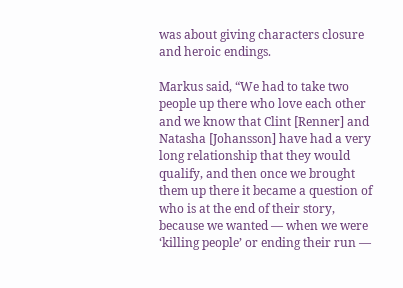was about giving characters closure and heroic endings.

Markus said, “We had to take two people up there who love each other and we know that Clint [Renner] and Natasha [Johansson] have had a very long relationship that they would qualify, and then once we brought them up there it became a question of who is at the end of their story, because we wanted — when we were ‘killing people’ or ending their run —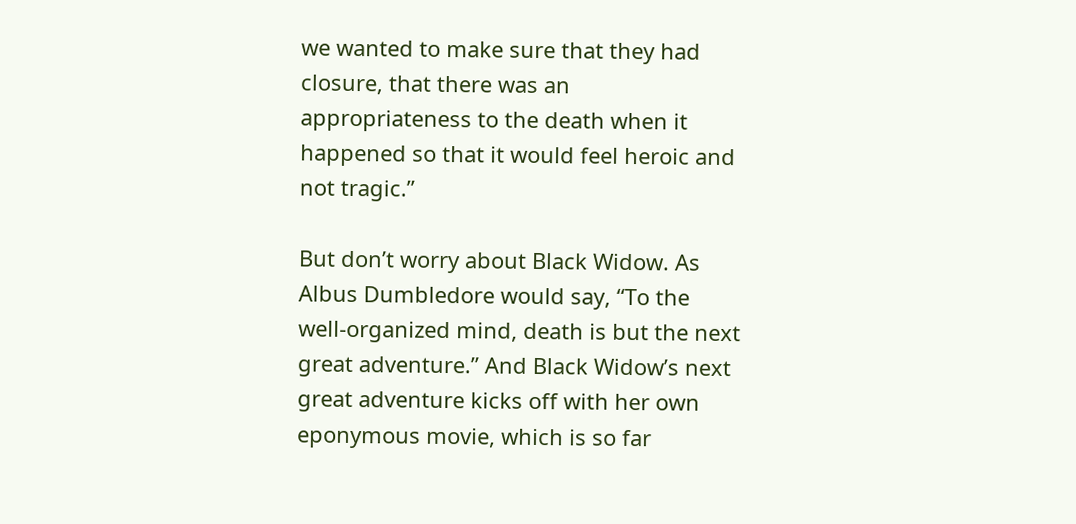we wanted to make sure that they had closure, that there was an appropriateness to the death when it happened so that it would feel heroic and not tragic.”

But don’t worry about Black Widow. As Albus Dumbledore would say, “To the well-organized mind, death is but the next great adventure.” And Black Widow’s next great adventure kicks off with her own eponymous movie, which is so far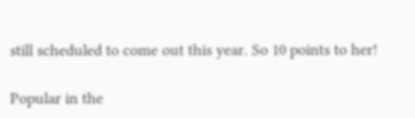still scheduled to come out this year. So 10 points to her!

Popular in the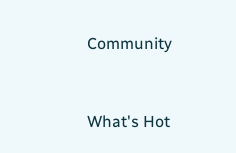Community


What's Hot